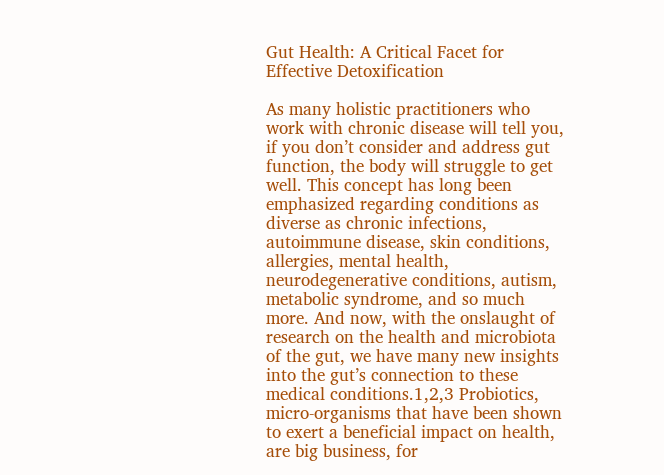Gut Health: A Critical Facet for Effective Detoxification

As many holistic practitioners who work with chronic disease will tell you, if you don’t consider and address gut function, the body will struggle to get well. This concept has long been emphasized regarding conditions as diverse as chronic infections, autoimmune disease, skin conditions, allergies, mental health, neurodegenerative conditions, autism, metabolic syndrome, and so much more. And now, with the onslaught of research on the health and microbiota of the gut, we have many new insights into the gut’s connection to these medical conditions.1,2,3 Probiotics, micro-organisms that have been shown to exert a beneficial impact on health, are big business, for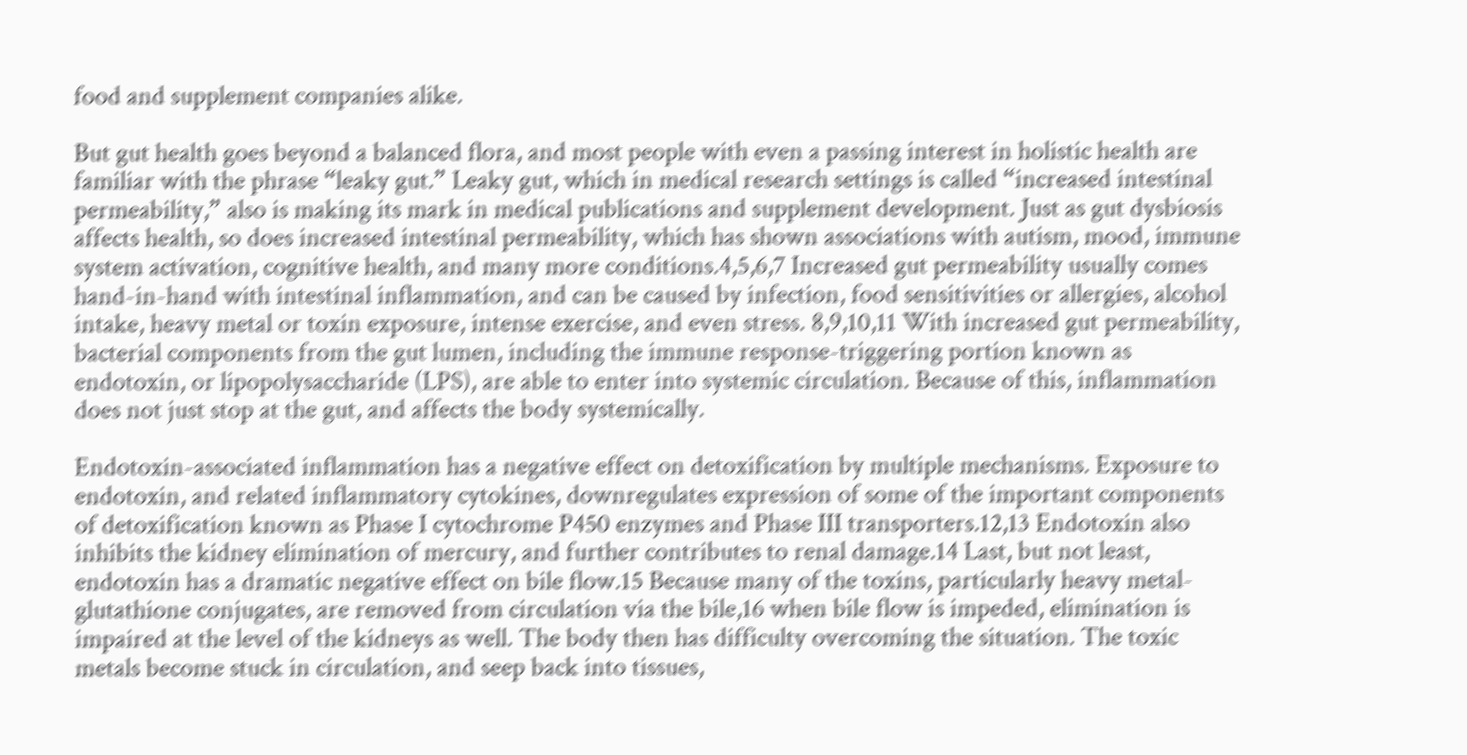food and supplement companies alike.

But gut health goes beyond a balanced flora, and most people with even a passing interest in holistic health are familiar with the phrase “leaky gut.” Leaky gut, which in medical research settings is called “increased intestinal permeability,” also is making its mark in medical publications and supplement development. Just as gut dysbiosis affects health, so does increased intestinal permeability, which has shown associations with autism, mood, immune system activation, cognitive health, and many more conditions.4,5,6,7 Increased gut permeability usually comes hand-in-hand with intestinal inflammation, and can be caused by infection, food sensitivities or allergies, alcohol intake, heavy metal or toxin exposure, intense exercise, and even stress. 8,9,10,11 With increased gut permeability, bacterial components from the gut lumen, including the immune response-triggering portion known as endotoxin, or lipopolysaccharide (LPS), are able to enter into systemic circulation. Because of this, inflammation does not just stop at the gut, and affects the body systemically.

Endotoxin-associated inflammation has a negative effect on detoxification by multiple mechanisms. Exposure to endotoxin, and related inflammatory cytokines, downregulates expression of some of the important components of detoxification known as Phase I cytochrome P450 enzymes and Phase III transporters.12,13 Endotoxin also inhibits the kidney elimination of mercury, and further contributes to renal damage.14 Last, but not least, endotoxin has a dramatic negative effect on bile flow.15 Because many of the toxins, particularly heavy metal-glutathione conjugates, are removed from circulation via the bile,16 when bile flow is impeded, elimination is impaired at the level of the kidneys as well. The body then has difficulty overcoming the situation. The toxic metals become stuck in circulation, and seep back into tissues,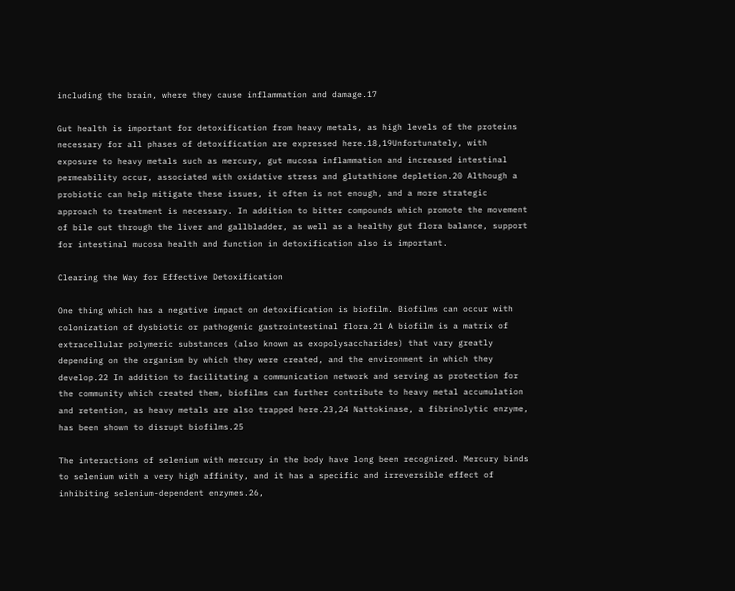including the brain, where they cause inflammation and damage.17

Gut health is important for detoxification from heavy metals, as high levels of the proteins necessary for all phases of detoxification are expressed here.18,19Unfortunately, with exposure to heavy metals such as mercury, gut mucosa inflammation and increased intestinal permeability occur, associated with oxidative stress and glutathione depletion.20 Although a probiotic can help mitigate these issues, it often is not enough, and a more strategic approach to treatment is necessary. In addition to bitter compounds which promote the movement of bile out through the liver and gallbladder, as well as a healthy gut flora balance, support for intestinal mucosa health and function in detoxification also is important.

Clearing the Way for Effective Detoxification

One thing which has a negative impact on detoxification is biofilm. Biofilms can occur with colonization of dysbiotic or pathogenic gastrointestinal flora.21 A biofilm is a matrix of extracellular polymeric substances (also known as exopolysaccharides) that vary greatly depending on the organism by which they were created, and the environment in which they develop.22 In addition to facilitating a communication network and serving as protection for the community which created them, biofilms can further contribute to heavy metal accumulation and retention, as heavy metals are also trapped here.23,24 Nattokinase, a fibrinolytic enzyme, has been shown to disrupt biofilms.25

The interactions of selenium with mercury in the body have long been recognized. Mercury binds to selenium with a very high affinity, and it has a specific and irreversible effect of inhibiting selenium-dependent enzymes.26,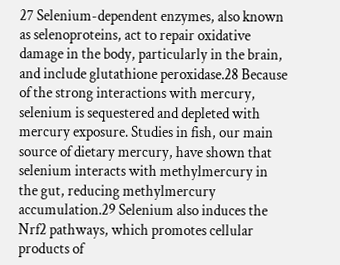27 Selenium-dependent enzymes, also known as selenoproteins, act to repair oxidative damage in the body, particularly in the brain, and include glutathione peroxidase.28 Because of the strong interactions with mercury, selenium is sequestered and depleted with mercury exposure. Studies in fish, our main source of dietary mercury, have shown that selenium interacts with methylmercury in the gut, reducing methylmercury accumulation.29 Selenium also induces the Nrf2 pathways, which promotes cellular products of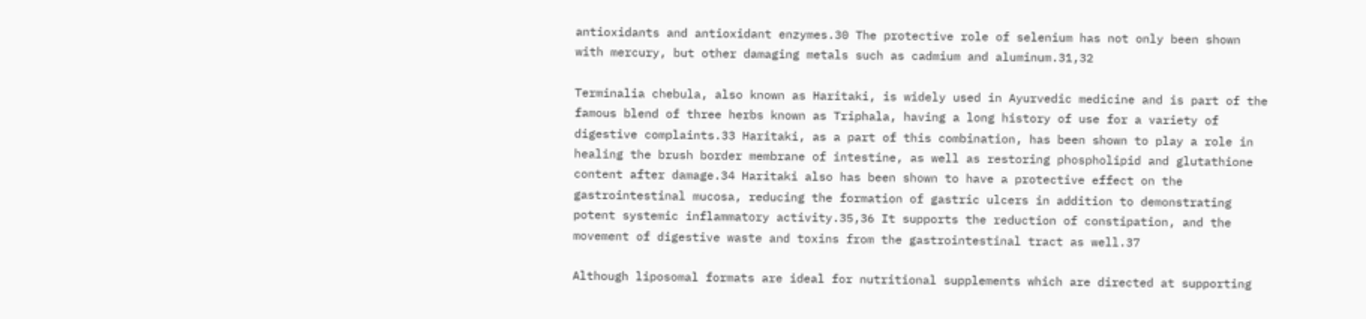antioxidants and antioxidant enzymes.30 The protective role of selenium has not only been shown with mercury, but other damaging metals such as cadmium and aluminum.31,32

Terminalia chebula, also known as Haritaki, is widely used in Ayurvedic medicine and is part of the famous blend of three herbs known as Triphala, having a long history of use for a variety of digestive complaints.33 Haritaki, as a part of this combination, has been shown to play a role in healing the brush border membrane of intestine, as well as restoring phospholipid and glutathione content after damage.34 Haritaki also has been shown to have a protective effect on the gastrointestinal mucosa, reducing the formation of gastric ulcers in addition to demonstrating potent systemic inflammatory activity.35,36 It supports the reduction of constipation, and the movement of digestive waste and toxins from the gastrointestinal tract as well.37

Although liposomal formats are ideal for nutritional supplements which are directed at supporting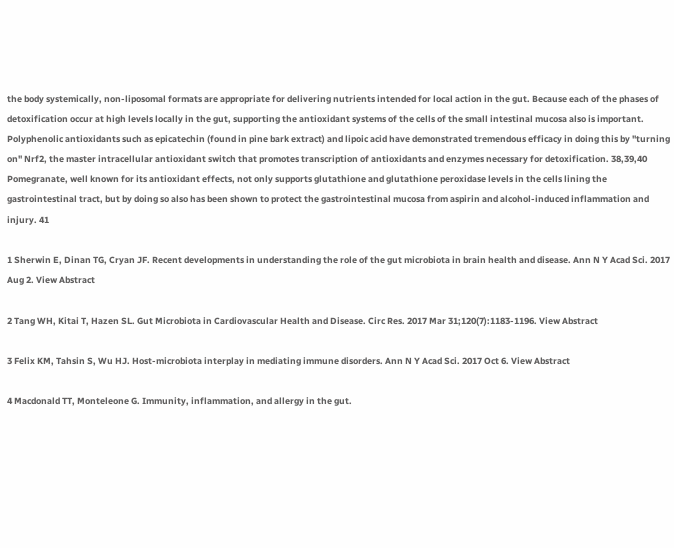the body systemically, non-liposomal formats are appropriate for delivering nutrients intended for local action in the gut. Because each of the phases of detoxification occur at high levels locally in the gut, supporting the antioxidant systems of the cells of the small intestinal mucosa also is important. Polyphenolic antioxidants such as epicatechin (found in pine bark extract) and lipoic acid have demonstrated tremendous efficacy in doing this by "turning on" Nrf2, the master intracellular antioxidant switch that promotes transcription of antioxidants and enzymes necessary for detoxification. 38,39,40 Pomegranate, well known for its antioxidant effects, not only supports glutathione and glutathione peroxidase levels in the cells lining the gastrointestinal tract, but by doing so also has been shown to protect the gastrointestinal mucosa from aspirin and alcohol-induced inflammation and injury. 41

1 Sherwin E, Dinan TG, Cryan JF. Recent developments in understanding the role of the gut microbiota in brain health and disease. Ann N Y Acad Sci. 2017 Aug 2. View Abstract

2 Tang WH, Kitai T, Hazen SL. Gut Microbiota in Cardiovascular Health and Disease. Circ Res. 2017 Mar 31;120(7):1183-1196. View Abstract

3 Felix KM, Tahsin S, Wu HJ. Host-microbiota interplay in mediating immune disorders. Ann N Y Acad Sci. 2017 Oct 6. View Abstract

4 Macdonald TT, Monteleone G. Immunity, inflammation, and allergy in the gut.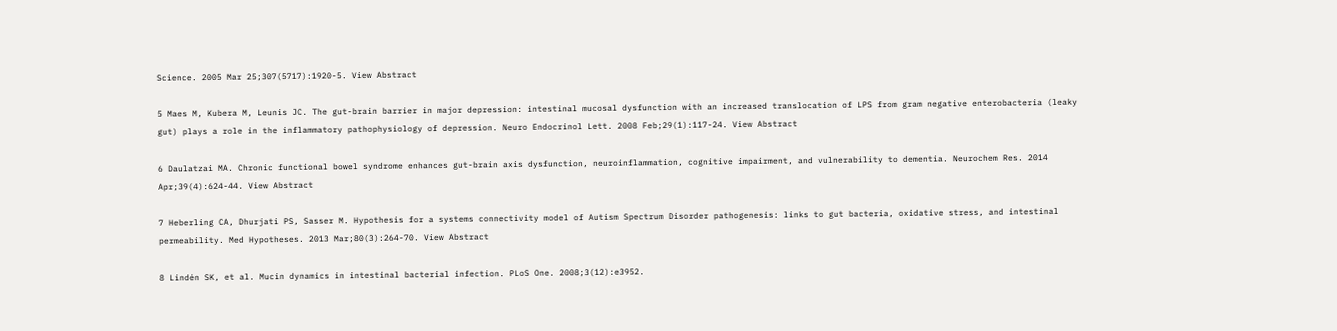Science. 2005 Mar 25;307(5717):1920-5. View Abstract

5 Maes M, Kubera M, Leunis JC. The gut-brain barrier in major depression: intestinal mucosal dysfunction with an increased translocation of LPS from gram negative enterobacteria (leaky gut) plays a role in the inflammatory pathophysiology of depression. Neuro Endocrinol Lett. 2008 Feb;29(1):117-24. View Abstract

6 Daulatzai MA. Chronic functional bowel syndrome enhances gut-brain axis dysfunction, neuroinflammation, cognitive impairment, and vulnerability to dementia. Neurochem Res. 2014 Apr;39(4):624-44. View Abstract

7 Heberling CA, Dhurjati PS, Sasser M. Hypothesis for a systems connectivity model of Autism Spectrum Disorder pathogenesis: links to gut bacteria, oxidative stress, and intestinal permeability. Med Hypotheses. 2013 Mar;80(3):264-70. View Abstract

8 Lindén SK, et al. Mucin dynamics in intestinal bacterial infection. PLoS One. 2008;3(12):e3952.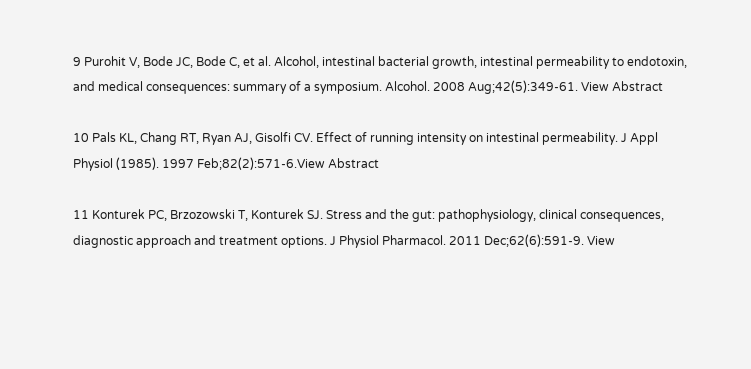9 Purohit V, Bode JC, Bode C, et al. Alcohol, intestinal bacterial growth, intestinal permeability to endotoxin, and medical consequences: summary of a symposium. Alcohol. 2008 Aug;42(5):349-61. View Abstract

10 Pals KL, Chang RT, Ryan AJ, Gisolfi CV. Effect of running intensity on intestinal permeability. J Appl Physiol (1985). 1997 Feb;82(2):571-6.View Abstract

11 Konturek PC, Brzozowski T, Konturek SJ. Stress and the gut: pathophysiology, clinical consequences, diagnostic approach and treatment options. J Physiol Pharmacol. 2011 Dec;62(6):591-9. View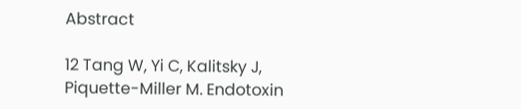Abstract

12 Tang W, Yi C, Kalitsky J, Piquette-Miller M. Endotoxin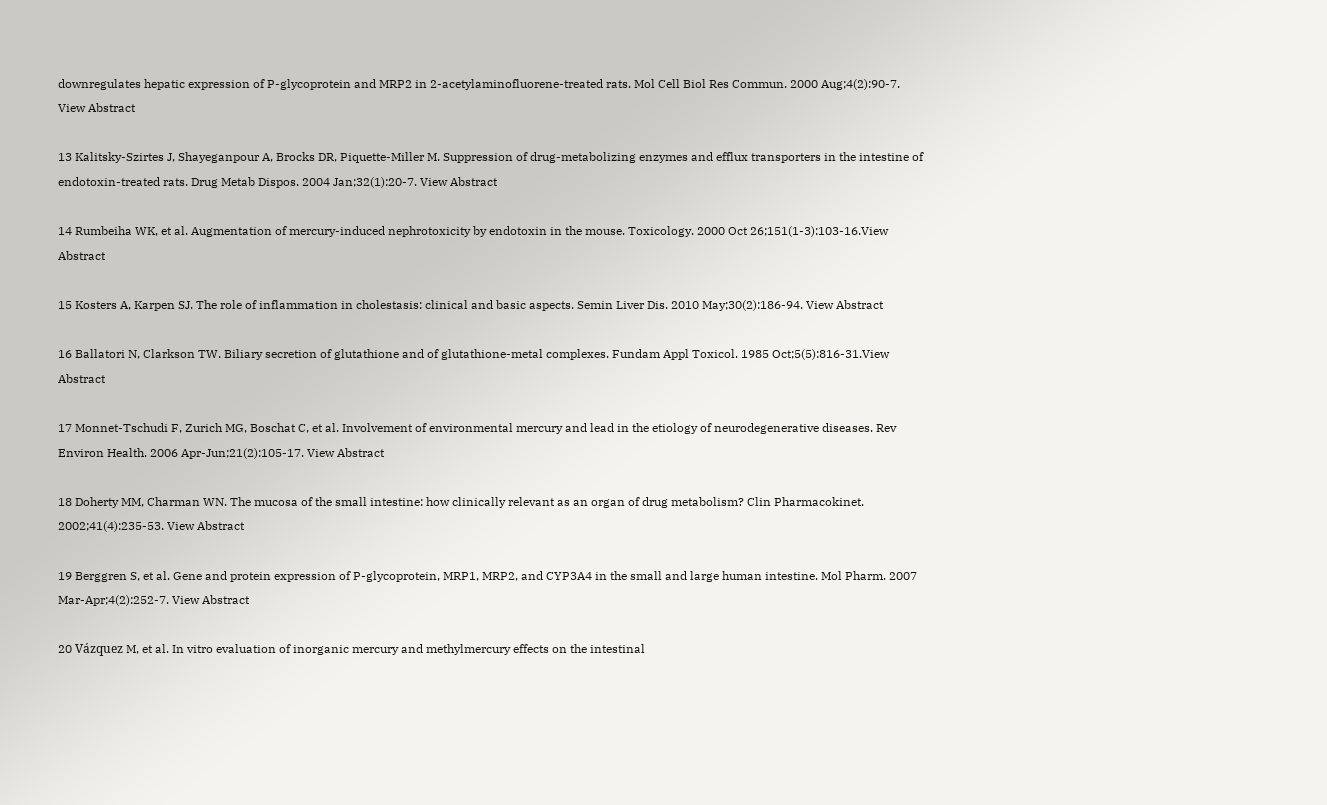downregulates hepatic expression of P-glycoprotein and MRP2 in 2-acetylaminofluorene-treated rats. Mol Cell Biol Res Commun. 2000 Aug;4(2):90-7. View Abstract

13 Kalitsky-Szirtes J, Shayeganpour A, Brocks DR, Piquette-Miller M. Suppression of drug-metabolizing enzymes and efflux transporters in the intestine of endotoxin-treated rats. Drug Metab Dispos. 2004 Jan;32(1):20-7. View Abstract

14 Rumbeiha WK, et al. Augmentation of mercury-induced nephrotoxicity by endotoxin in the mouse. Toxicology. 2000 Oct 26;151(1-3):103-16.View Abstract

15 Kosters A, Karpen SJ. The role of inflammation in cholestasis: clinical and basic aspects. Semin Liver Dis. 2010 May;30(2):186-94. View Abstract

16 Ballatori N, Clarkson TW. Biliary secretion of glutathione and of glutathione-metal complexes. Fundam Appl Toxicol. 1985 Oct;5(5):816-31.View Abstract

17 Monnet-Tschudi F, Zurich MG, Boschat C, et al. Involvement of environmental mercury and lead in the etiology of neurodegenerative diseases. Rev Environ Health. 2006 Apr-Jun;21(2):105-17. View Abstract

18 Doherty MM, Charman WN. The mucosa of the small intestine: how clinically relevant as an organ of drug metabolism? Clin Pharmacokinet. 2002;41(4):235-53. View Abstract

19 Berggren S, et al. Gene and protein expression of P-glycoprotein, MRP1, MRP2, and CYP3A4 in the small and large human intestine. Mol Pharm. 2007 Mar-Apr;4(2):252-7. View Abstract

20 Vázquez M, et al. In vitro evaluation of inorganic mercury and methylmercury effects on the intestinal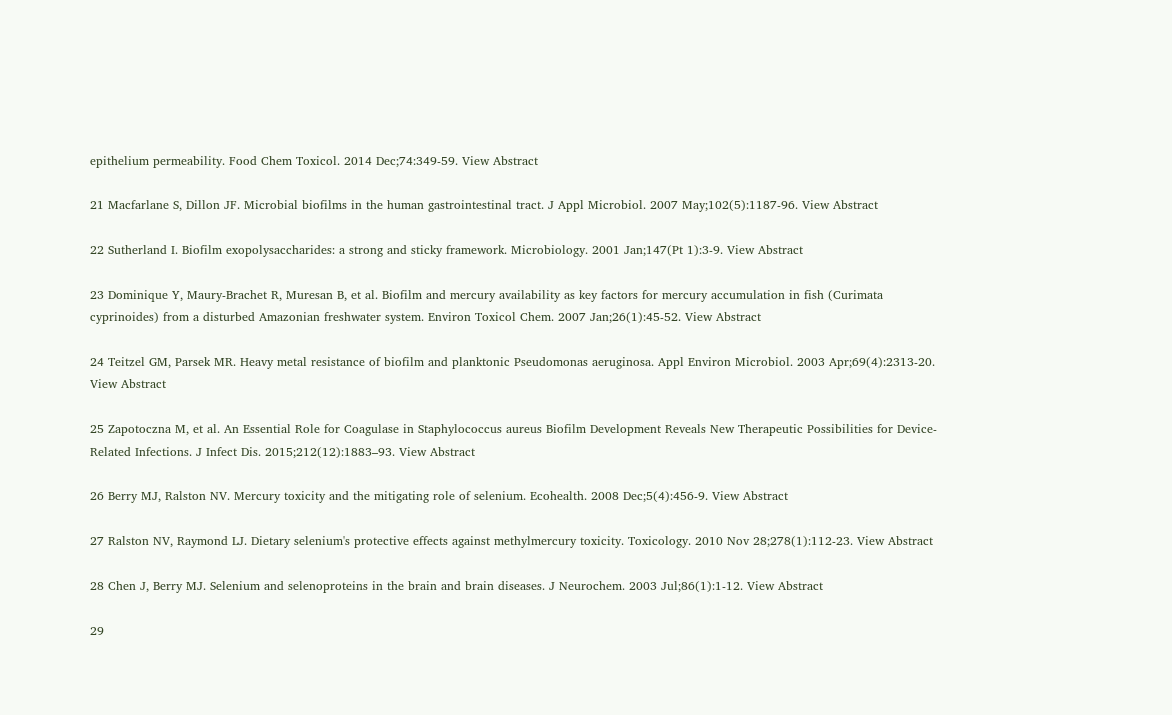epithelium permeability. Food Chem Toxicol. 2014 Dec;74:349-59. View Abstract

21 Macfarlane S, Dillon JF. Microbial biofilms in the human gastrointestinal tract. J Appl Microbiol. 2007 May;102(5):1187-96. View Abstract

22 Sutherland I. Biofilm exopolysaccharides: a strong and sticky framework. Microbiology. 2001 Jan;147(Pt 1):3-9. View Abstract

23 Dominique Y, Maury-Brachet R, Muresan B, et al. Biofilm and mercury availability as key factors for mercury accumulation in fish (Curimata cyprinoides) from a disturbed Amazonian freshwater system. Environ Toxicol Chem. 2007 Jan;26(1):45-52. View Abstract

24 Teitzel GM, Parsek MR. Heavy metal resistance of biofilm and planktonic Pseudomonas aeruginosa. Appl Environ Microbiol. 2003 Apr;69(4):2313-20. View Abstract

25 Zapotoczna M, et al. An Essential Role for Coagulase in Staphylococcus aureus Biofilm Development Reveals New Therapeutic Possibilities for Device-Related Infections. J Infect Dis. 2015;212(12):1883–93. View Abstract

26 Berry MJ, Ralston NV. Mercury toxicity and the mitigating role of selenium. Ecohealth. 2008 Dec;5(4):456-9. View Abstract

27 Ralston NV, Raymond LJ. Dietary selenium's protective effects against methylmercury toxicity. Toxicology. 2010 Nov 28;278(1):112-23. View Abstract

28 Chen J, Berry MJ. Selenium and selenoproteins in the brain and brain diseases. J Neurochem. 2003 Jul;86(1):1-12. View Abstract

29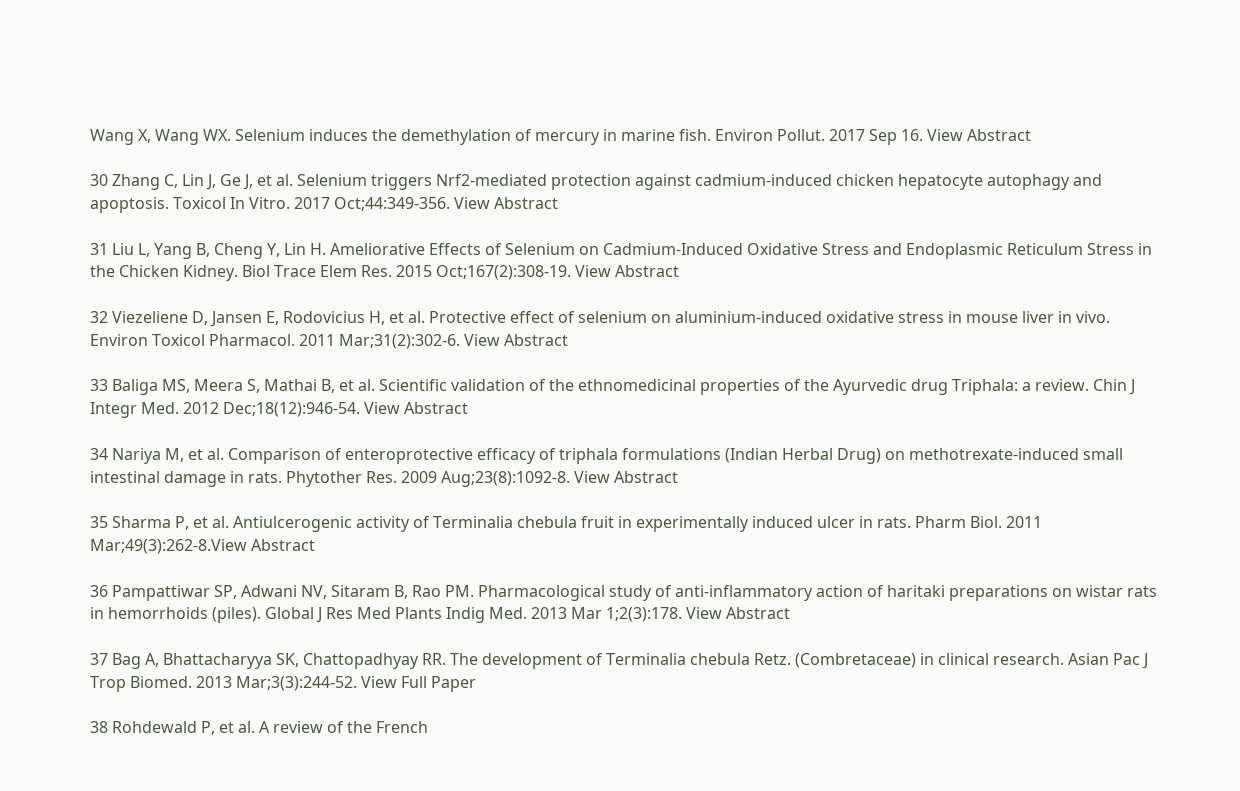Wang X, Wang WX. Selenium induces the demethylation of mercury in marine fish. Environ Pollut. 2017 Sep 16. View Abstract

30 Zhang C, Lin J, Ge J, et al. Selenium triggers Nrf2-mediated protection against cadmium-induced chicken hepatocyte autophagy and apoptosis. Toxicol In Vitro. 2017 Oct;44:349-356. View Abstract

31 Liu L, Yang B, Cheng Y, Lin H. Ameliorative Effects of Selenium on Cadmium-Induced Oxidative Stress and Endoplasmic Reticulum Stress in the Chicken Kidney. Biol Trace Elem Res. 2015 Oct;167(2):308-19. View Abstract

32 Viezeliene D, Jansen E, Rodovicius H, et al. Protective effect of selenium on aluminium-induced oxidative stress in mouse liver in vivo. Environ Toxicol Pharmacol. 2011 Mar;31(2):302-6. View Abstract

33 Baliga MS, Meera S, Mathai B, et al. Scientific validation of the ethnomedicinal properties of the Ayurvedic drug Triphala: a review. Chin J Integr Med. 2012 Dec;18(12):946-54. View Abstract

34 Nariya M, et al. Comparison of enteroprotective efficacy of triphala formulations (Indian Herbal Drug) on methotrexate-induced small intestinal damage in rats. Phytother Res. 2009 Aug;23(8):1092-8. View Abstract

35 Sharma P, et al. Antiulcerogenic activity of Terminalia chebula fruit in experimentally induced ulcer in rats. Pharm Biol. 2011 Mar;49(3):262-8.View Abstract

36 Pampattiwar SP, Adwani NV, Sitaram B, Rao PM. Pharmacological study of anti-inflammatory action of haritaki preparations on wistar rats in hemorrhoids (piles). Global J Res Med Plants Indig Med. 2013 Mar 1;2(3):178. View Abstract

37 Bag A, Bhattacharyya SK, Chattopadhyay RR. The development of Terminalia chebula Retz. (Combretaceae) in clinical research. Asian Pac J Trop Biomed. 2013 Mar;3(3):244-52. View Full Paper

38 Rohdewald P, et al. A review of the French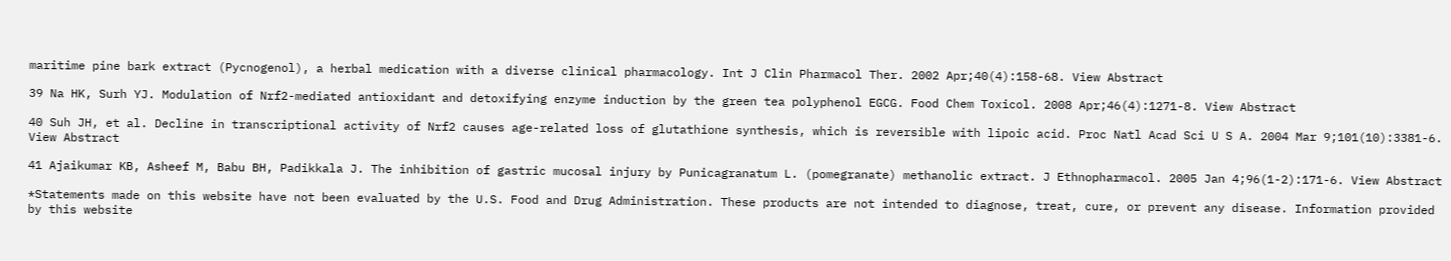maritime pine bark extract (Pycnogenol), a herbal medication with a diverse clinical pharmacology. Int J Clin Pharmacol Ther. 2002 Apr;40(4):158-68. View Abstract

39 Na HK, Surh YJ. Modulation of Nrf2-mediated antioxidant and detoxifying enzyme induction by the green tea polyphenol EGCG. Food Chem Toxicol. 2008 Apr;46(4):1271-8. View Abstract

40 Suh JH, et al. Decline in transcriptional activity of Nrf2 causes age-related loss of glutathione synthesis, which is reversible with lipoic acid. Proc Natl Acad Sci U S A. 2004 Mar 9;101(10):3381-6. View Abstract

41 Ajaikumar KB, Asheef M, Babu BH, Padikkala J. The inhibition of gastric mucosal injury by Punicagranatum L. (pomegranate) methanolic extract. J Ethnopharmacol. 2005 Jan 4;96(1-2):171-6. View Abstract

*Statements made on this website have not been evaluated by the U.S. Food and Drug Administration. These products are not intended to diagnose, treat, cure, or prevent any disease. Information provided by this website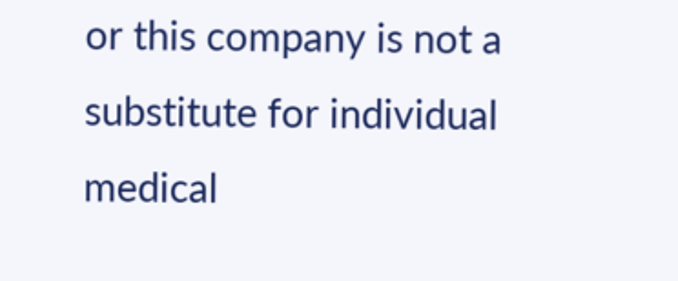or this company is not a substitute for individual medical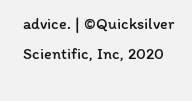advice. | ©Quicksilver Scientific, Inc, 2020